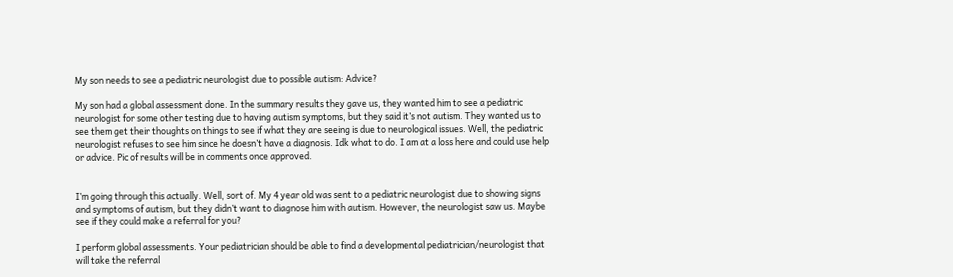My son needs to see a pediatric neurologist due to possible autism: Advice?

My son had a global assessment done. In the summary results they gave us, they wanted him to see a pediatric neurologist for some other testing due to having autism symptoms, but they said it’s not autism. They wanted us to see them get their thoughts on things to see if what they are seeing is due to neurological issues. Well, the pediatric neurologist refuses to see him since he doesn’t have a diagnosis. Idk what to do. I am at a loss here and could use help or advice. Pic of results will be in comments once approved.


I’m going through this actually. Well, sort of. My 4 year old was sent to a pediatric neurologist due to showing signs and symptoms of autism, but they didn’t want to diagnose him with autism. However, the neurologist saw us. Maybe see if they could make a referral for you?

I perform global assessments. Your pediatrician should be able to find a developmental pediatrician/neurologist that will take the referral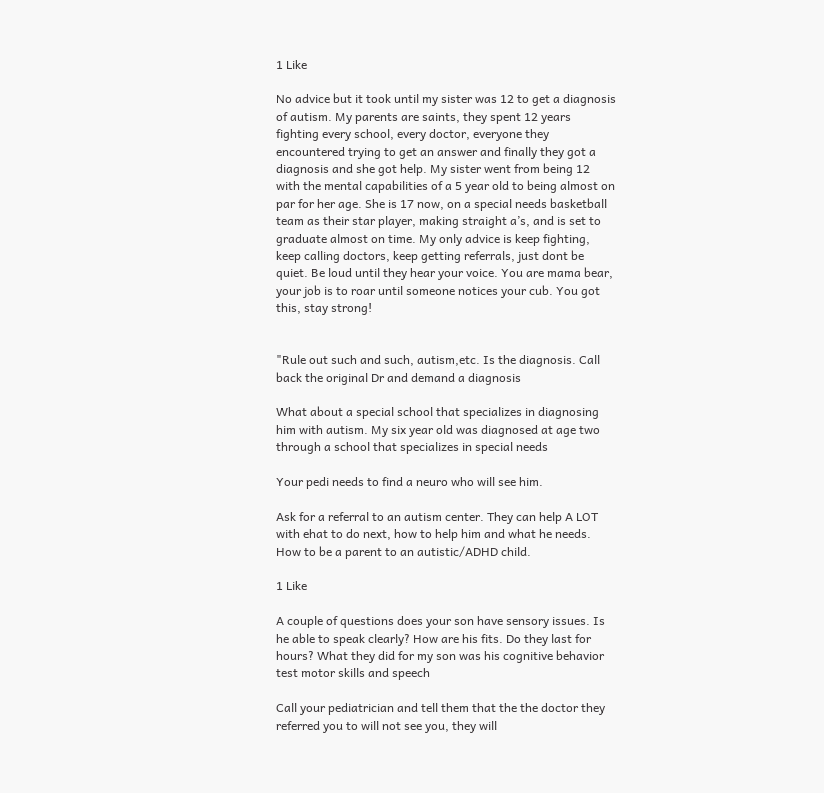1 Like

No advice but it took until my sister was 12 to get a diagnosis of autism. My parents are saints, they spent 12 years fighting every school, every doctor, everyone they encountered trying to get an answer and finally they got a diagnosis and she got help. My sister went from being 12 with the mental capabilities of a 5 year old to being almost on par for her age. She is 17 now, on a special needs basketball team as their star player, making straight a’s, and is set to graduate almost on time. My only advice is keep fighting, keep calling doctors, keep getting referrals, just dont be quiet. Be loud until they hear your voice. You are mama bear, your job is to roar until someone notices your cub. You got this, stay strong!


"Rule out such and such, autism,etc. Is the diagnosis. Call back the original Dr and demand a diagnosis

What about a special school that specializes in diagnosing him with autism. My six year old was diagnosed at age two through a school that specializes in special needs

Your pedi needs to find a neuro who will see him.

Ask for a referral to an autism center. They can help A LOT with ehat to do next, how to help him and what he needs. How to be a parent to an autistic/ADHD child.

1 Like

A couple of questions does your son have sensory issues. Is he able to speak clearly? How are his fits. Do they last for hours? What they did for my son was his cognitive behavior test motor skills and speech

Call your pediatrician and tell them that the the doctor they referred you to will not see you, they will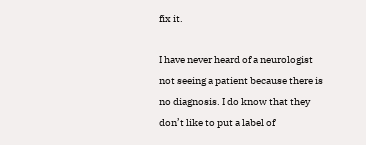fix it.

I have never heard of a neurologist not seeing a patient because there is no diagnosis. I do know that they don’t like to put a label of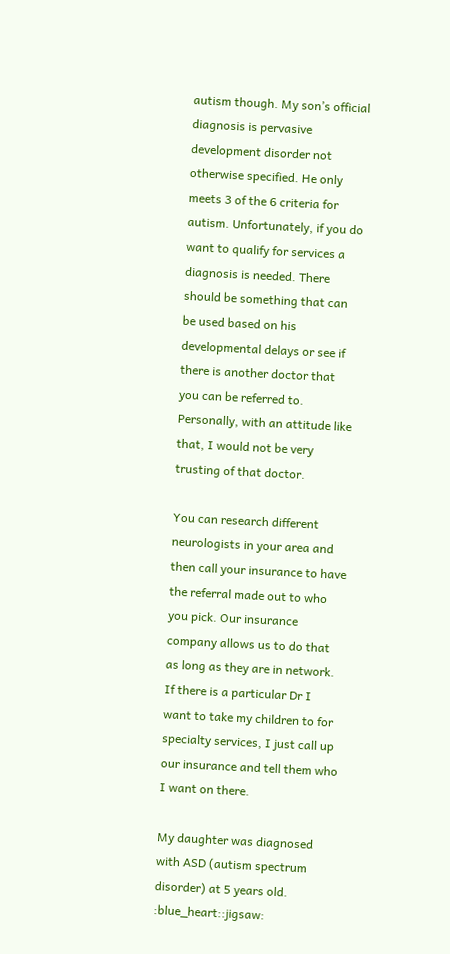autism though. My son’s official diagnosis is pervasive development disorder not otherwise specified. He only meets 3 of the 6 criteria for autism. Unfortunately, if you do want to qualify for services a diagnosis is needed. There should be something that can be used based on his developmental delays or see if there is another doctor that you can be referred to. Personally, with an attitude like that, I would not be very trusting of that doctor.

You can research different neurologists in your area and then call your insurance to have the referral made out to who you pick. Our insurance company allows us to do that as long as they are in network. If there is a particular Dr I want to take my children to for specialty services, I just call up our insurance and tell them who I want on there.

My daughter was diagnosed with ASD (autism spectrum disorder) at 5 years old. :blue_heart::jigsaw: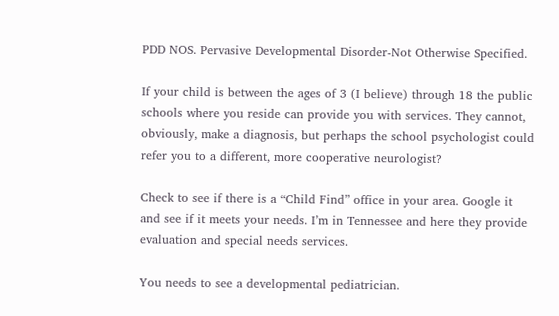PDD NOS. Pervasive Developmental Disorder-Not Otherwise Specified.

If your child is between the ages of 3 (I believe) through 18 the public schools where you reside can provide you with services. They cannot, obviously, make a diagnosis, but perhaps the school psychologist could refer you to a different, more cooperative neurologist?

Check to see if there is a “Child Find” office in your area. Google it and see if it meets your needs. I’m in Tennessee and here they provide evaluation and special needs services.

You needs to see a developmental pediatrician.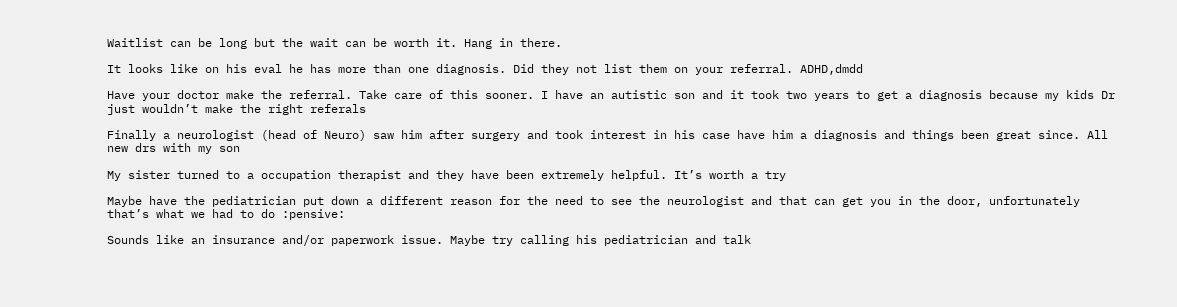Waitlist can be long but the wait can be worth it. Hang in there.

It looks like on his eval he has more than one diagnosis. Did they not list them on your referral. ADHD,dmdd

Have your doctor make the referral. Take care of this sooner. I have an autistic son and it took two years to get a diagnosis because my kids Dr just wouldn’t make the right referals

Finally a neurologist (head of Neuro) saw him after surgery and took interest in his case have him a diagnosis and things been great since. All new drs with my son

My sister turned to a occupation therapist and they have been extremely helpful. It’s worth a try

Maybe have the pediatrician put down a different reason for the need to see the neurologist and that can get you in the door, unfortunately that’s what we had to do :pensive:

Sounds like an insurance and/or paperwork issue. Maybe try calling his pediatrician and talk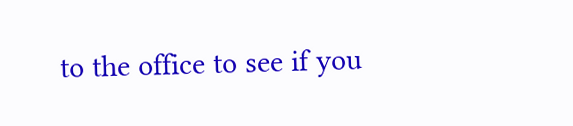to the office to see if you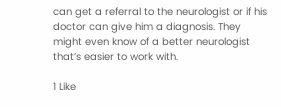can get a referral to the neurologist or if his doctor can give him a diagnosis. They might even know of a better neurologist that’s easier to work with.

1 Like